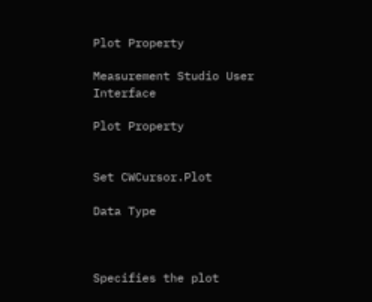Plot Property

Measurement Studio User Interface

Plot Property


Set CWCursor.Plot

Data Type



Specifies the plot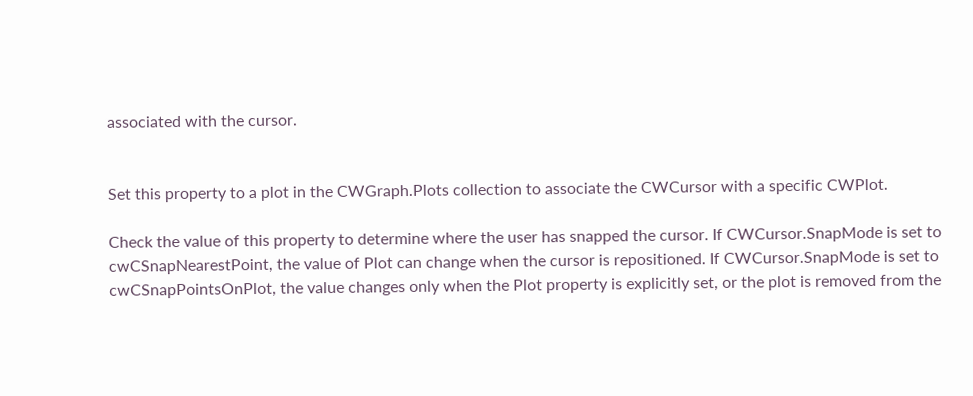associated with the cursor.


Set this property to a plot in the CWGraph.Plots collection to associate the CWCursor with a specific CWPlot.

Check the value of this property to determine where the user has snapped the cursor. If CWCursor.SnapMode is set to cwCSnapNearestPoint, the value of Plot can change when the cursor is repositioned. If CWCursor.SnapMode is set to cwCSnapPointsOnPlot, the value changes only when the Plot property is explicitly set, or the plot is removed from the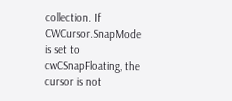collection. If CWCursor.SnapMode is set to cwCSnapFloating, the cursor is not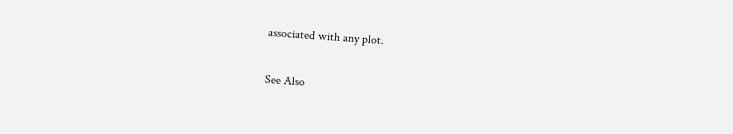associated with any plot.

See Also